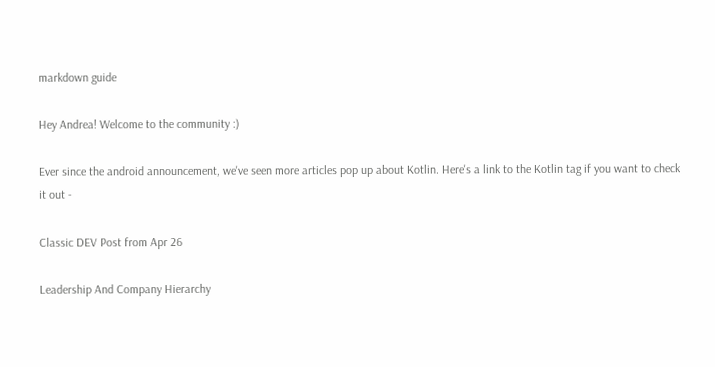markdown guide

Hey Andrea! Welcome to the community :)

Ever since the android announcement, we've seen more articles pop up about Kotlin. Here's a link to the Kotlin tag if you want to check it out -

Classic DEV Post from Apr 26

Leadership And Company Hierarchy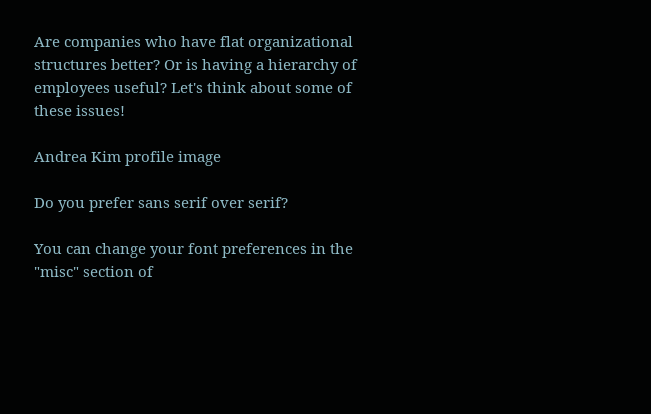Are companies who have flat organizational structures better? Or is having a hierarchy of employees useful? Let's think about some of these issues!

Andrea Kim profile image

Do you prefer sans serif over serif?

You can change your font preferences in the "misc" section of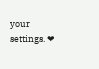your settings. ❤